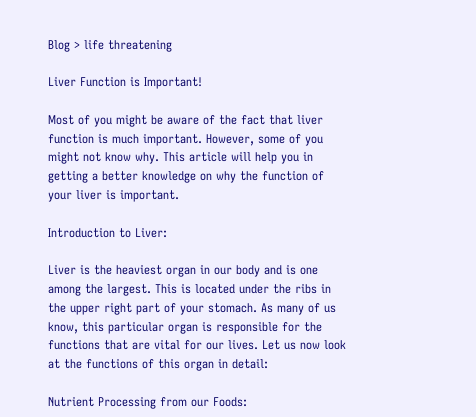Blog > life threatening

Liver Function is Important!

Most of you might be aware of the fact that liver function is much important. However, some of you might not know why. This article will help you in getting a better knowledge on why the function of your liver is important.

Introduction to Liver:

Liver is the heaviest organ in our body and is one among the largest. This is located under the ribs in the upper right part of your stomach. As many of us know, this particular organ is responsible for the functions that are vital for our lives. Let us now look at the functions of this organ in detail:

Nutrient Processing from our Foods: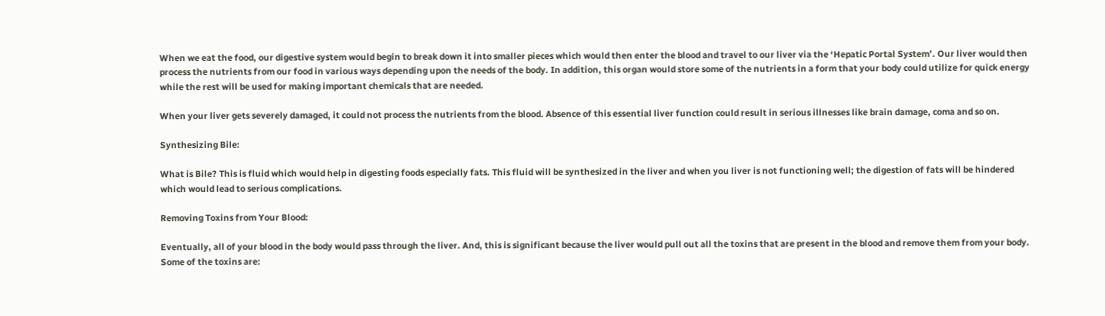When we eat the food, our digestive system would begin to break down it into smaller pieces which would then enter the blood and travel to our liver via the ‘Hepatic Portal System’. Our liver would then process the nutrients from our food in various ways depending upon the needs of the body. In addition, this organ would store some of the nutrients in a form that your body could utilize for quick energy while the rest will be used for making important chemicals that are needed.

When your liver gets severely damaged, it could not process the nutrients from the blood. Absence of this essential liver function could result in serious illnesses like brain damage, coma and so on.

Synthesizing Bile:

What is Bile? This is fluid which would help in digesting foods especially fats. This fluid will be synthesized in the liver and when you liver is not functioning well; the digestion of fats will be hindered which would lead to serious complications.

Removing Toxins from Your Blood:

Eventually, all of your blood in the body would pass through the liver. And, this is significant because the liver would pull out all the toxins that are present in the blood and remove them from your body. Some of the toxins are: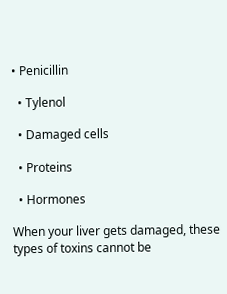• Penicillin

  • Tylenol

  • Damaged cells

  • Proteins

  • Hormones

When your liver gets damaged, these types of toxins cannot be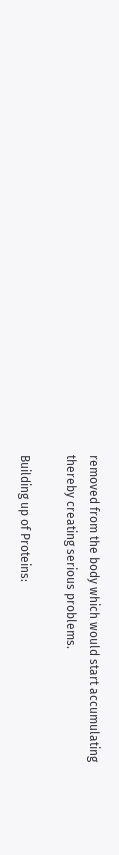removed from the body which would start accumulating thereby creating serious problems.

Building up of Proteins: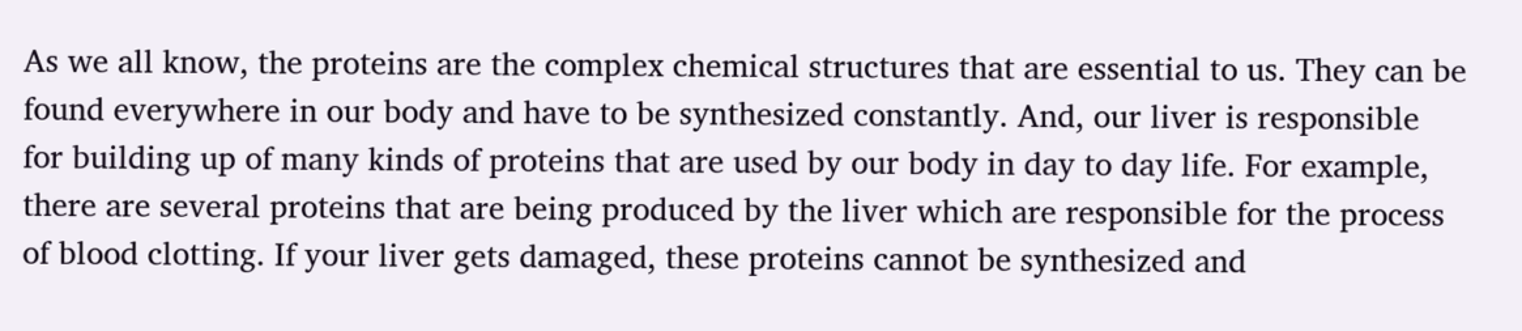As we all know, the proteins are the complex chemical structures that are essential to us. They can be found everywhere in our body and have to be synthesized constantly. And, our liver is responsible for building up of many kinds of proteins that are used by our body in day to day life. For example, there are several proteins that are being produced by the liver which are responsible for the process of blood clotting. If your liver gets damaged, these proteins cannot be synthesized and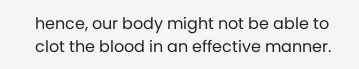hence, our body might not be able to clot the blood in an effective manner.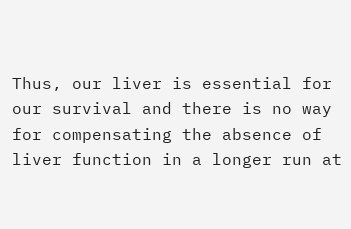Thus, our liver is essential for our survival and there is no way for compensating the absence of liver function in a longer run at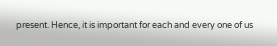present. Hence, it is important for each and every one of us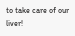to take care of our liver!